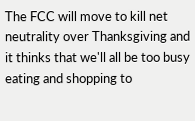The FCC will move to kill net neutrality over Thanksgiving and it thinks that we'll all be too busy eating and shopping to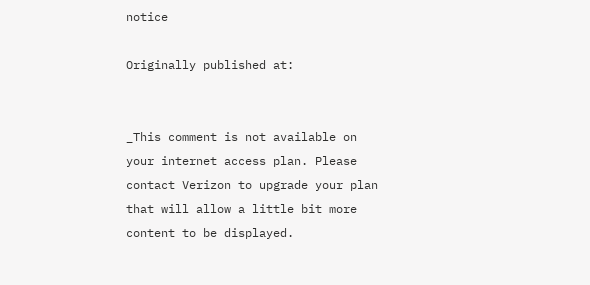notice

Originally published at:


_This comment is not available on your internet access plan. Please contact Verizon to upgrade your plan that will allow a little bit more content to be displayed.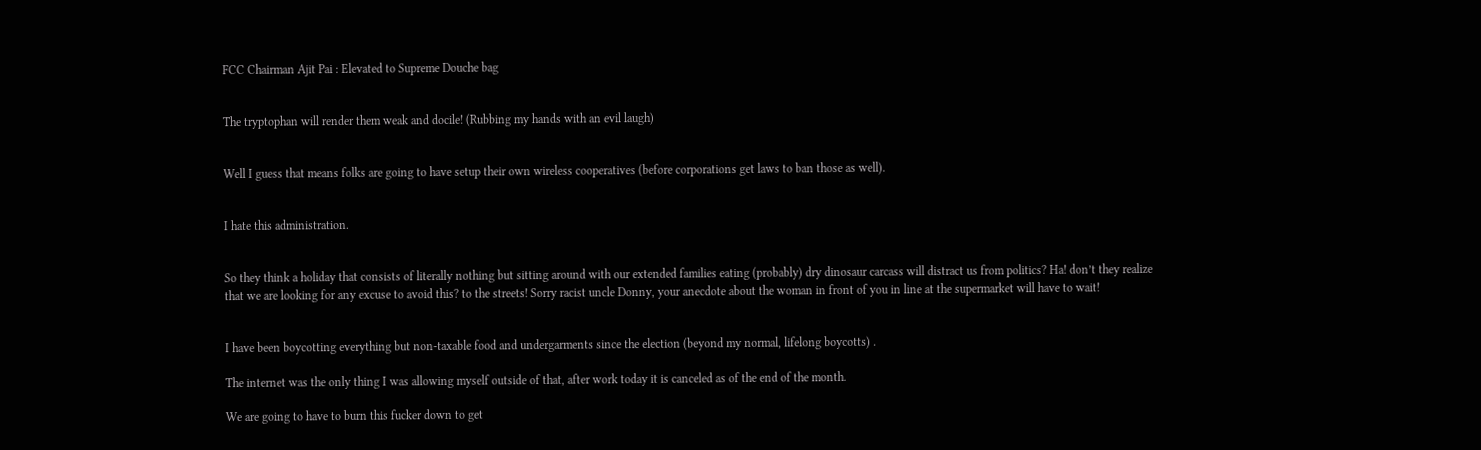FCC Chairman Ajit Pai : Elevated to Supreme Douche bag


The tryptophan will render them weak and docile! (Rubbing my hands with an evil laugh)


Well I guess that means folks are going to have setup their own wireless cooperatives (before corporations get laws to ban those as well).


I hate this administration.


So they think a holiday that consists of literally nothing but sitting around with our extended families eating (probably) dry dinosaur carcass will distract us from politics? Ha! don’t they realize that we are looking for any excuse to avoid this? to the streets! Sorry racist uncle Donny, your anecdote about the woman in front of you in line at the supermarket will have to wait!


I have been boycotting everything but non-taxable food and undergarments since the election (beyond my normal, lifelong boycotts) .

The internet was the only thing I was allowing myself outside of that, after work today it is canceled as of the end of the month.

We are going to have to burn this fucker down to get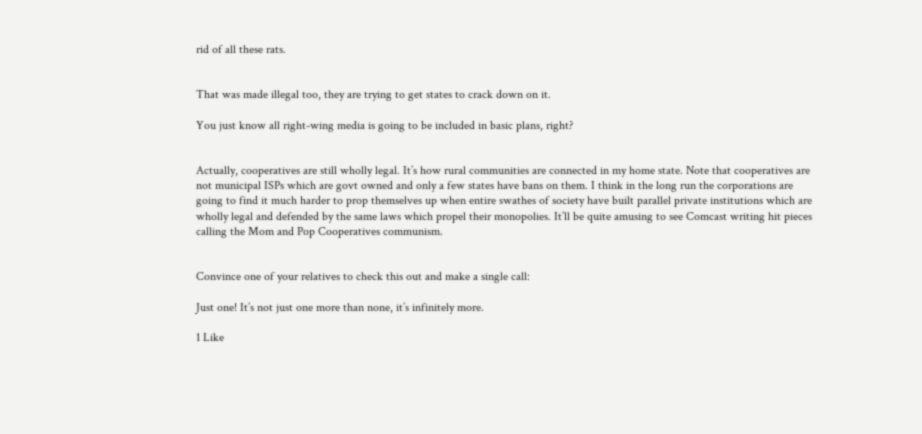rid of all these rats.


That was made illegal too, they are trying to get states to crack down on it.

You just know all right-wing media is going to be included in basic plans, right?


Actually, cooperatives are still wholly legal. It’s how rural communities are connected in my home state. Note that cooperatives are not municipal ISPs which are govt owned and only a few states have bans on them. I think in the long run the corporations are going to find it much harder to prop themselves up when entire swathes of society have built parallel private institutions which are wholly legal and defended by the same laws which propel their monopolies. It’ll be quite amusing to see Comcast writing hit pieces calling the Mom and Pop Cooperatives communism.


Convince one of your relatives to check this out and make a single call:

Just one! It’s not just one more than none, it’s infinitely more.

1 Like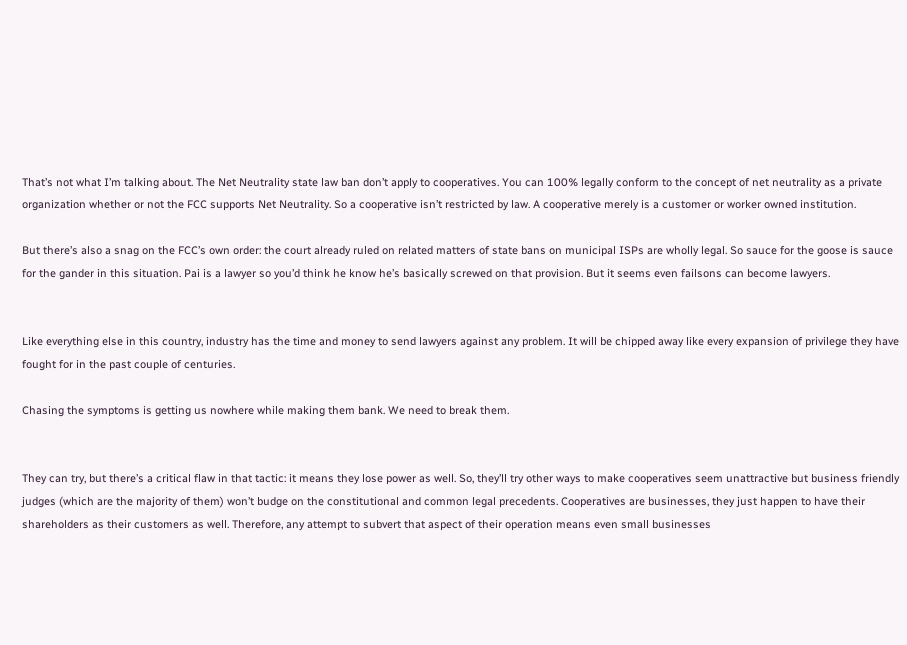That’s not what I’m talking about. The Net Neutrality state law ban don’t apply to cooperatives. You can 100% legally conform to the concept of net neutrality as a private organization whether or not the FCC supports Net Neutrality. So a cooperative isn’t restricted by law. A cooperative merely is a customer or worker owned institution.

But there’s also a snag on the FCC’s own order: the court already ruled on related matters of state bans on municipal ISPs are wholly legal. So sauce for the goose is sauce for the gander in this situation. Pai is a lawyer so you’d think he know he’s basically screwed on that provision. But it seems even failsons can become lawyers.


Like everything else in this country, industry has the time and money to send lawyers against any problem. It will be chipped away like every expansion of privilege they have fought for in the past couple of centuries.

Chasing the symptoms is getting us nowhere while making them bank. We need to break them.


They can try, but there’s a critical flaw in that tactic: it means they lose power as well. So, they’ll try other ways to make cooperatives seem unattractive but business friendly judges (which are the majority of them) won’t budge on the constitutional and common legal precedents. Cooperatives are businesses, they just happen to have their shareholders as their customers as well. Therefore, any attempt to subvert that aspect of their operation means even small businesses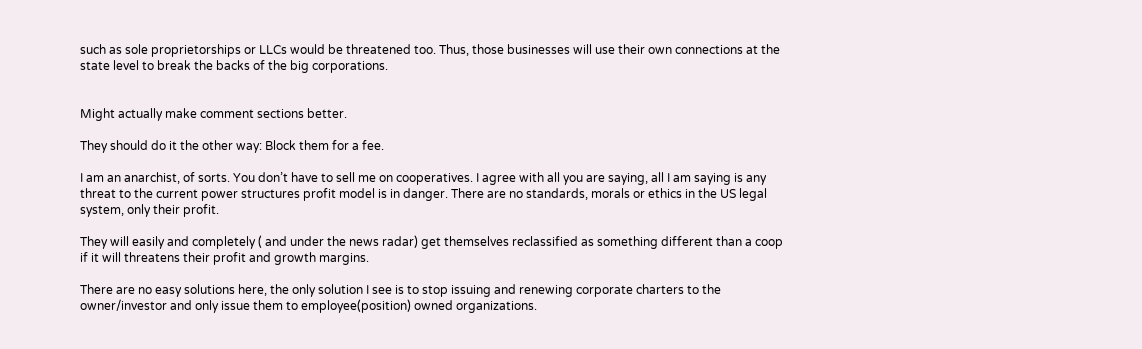such as sole proprietorships or LLCs would be threatened too. Thus, those businesses will use their own connections at the state level to break the backs of the big corporations.


Might actually make comment sections better.

They should do it the other way: Block them for a fee.

I am an anarchist, of sorts. You don’t have to sell me on cooperatives. I agree with all you are saying, all I am saying is any threat to the current power structures profit model is in danger. There are no standards, morals or ethics in the US legal system, only their profit.

They will easily and completely ( and under the news radar) get themselves reclassified as something different than a coop if it will threatens their profit and growth margins.

There are no easy solutions here, the only solution I see is to stop issuing and renewing corporate charters to the owner/investor and only issue them to employee(position) owned organizations.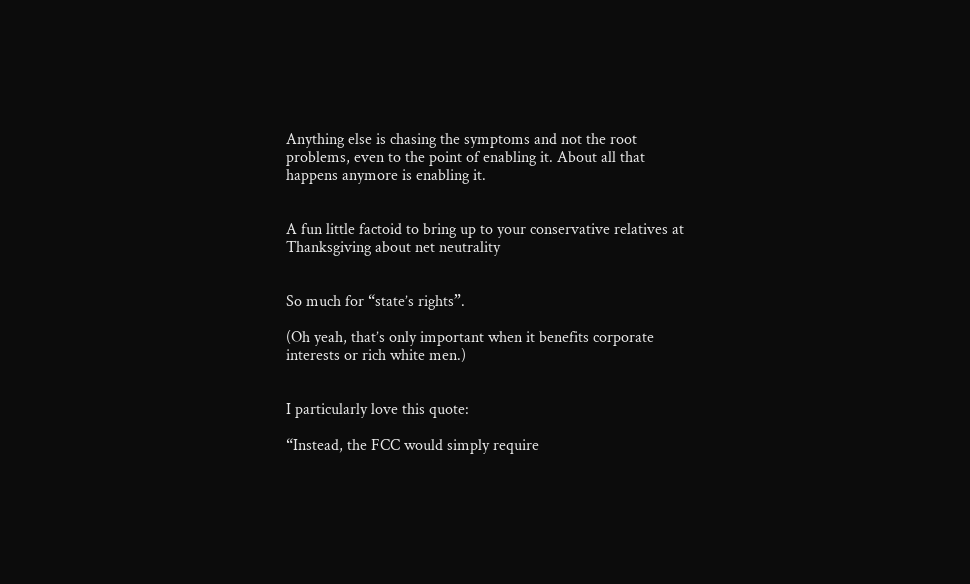Anything else is chasing the symptoms and not the root problems, even to the point of enabling it. About all that happens anymore is enabling it.


A fun little factoid to bring up to your conservative relatives at Thanksgiving about net neutrality


So much for “state’s rights”.

(Oh yeah, that’s only important when it benefits corporate interests or rich white men.)


I particularly love this quote:

“Instead, the FCC would simply require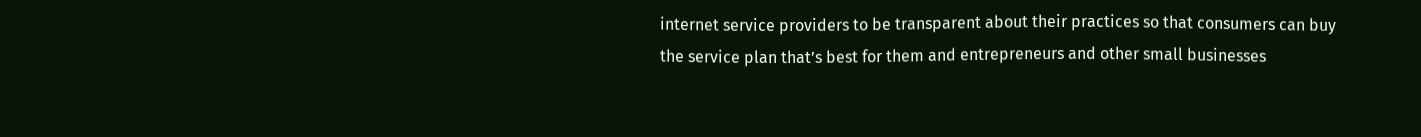internet service providers to be transparent about their practices so that consumers can buy the service plan that’s best for them and entrepreneurs and other small businesses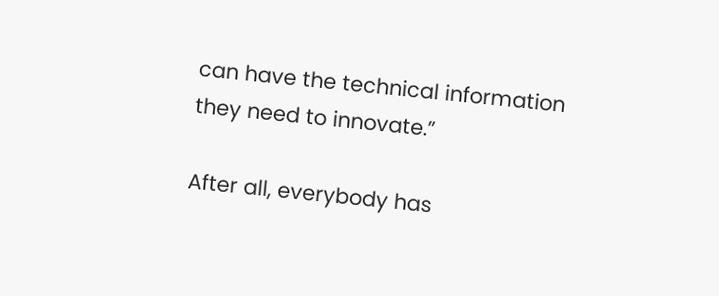can have the technical information they need to innovate.”

After all, everybody has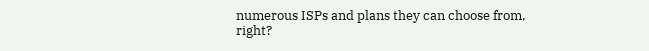numerous ISPs and plans they can choose from, right?